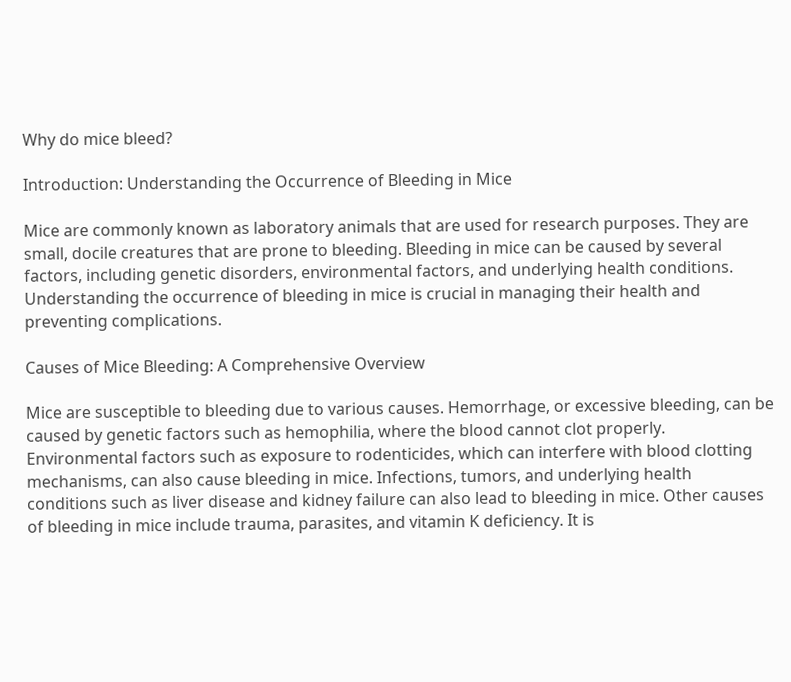Why do mice bleed?

Introduction: Understanding the Occurrence of Bleeding in Mice

Mice are commonly known as laboratory animals that are used for research purposes. They are small, docile creatures that are prone to bleeding. Bleeding in mice can be caused by several factors, including genetic disorders, environmental factors, and underlying health conditions. Understanding the occurrence of bleeding in mice is crucial in managing their health and preventing complications.

Causes of Mice Bleeding: A Comprehensive Overview

Mice are susceptible to bleeding due to various causes. Hemorrhage, or excessive bleeding, can be caused by genetic factors such as hemophilia, where the blood cannot clot properly. Environmental factors such as exposure to rodenticides, which can interfere with blood clotting mechanisms, can also cause bleeding in mice. Infections, tumors, and underlying health conditions such as liver disease and kidney failure can also lead to bleeding in mice. Other causes of bleeding in mice include trauma, parasites, and vitamin K deficiency. It is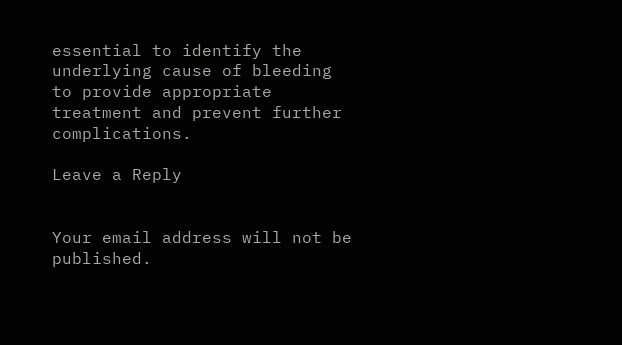essential to identify the underlying cause of bleeding to provide appropriate treatment and prevent further complications.

Leave a Reply


Your email address will not be published.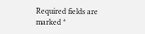Required fields are marked *